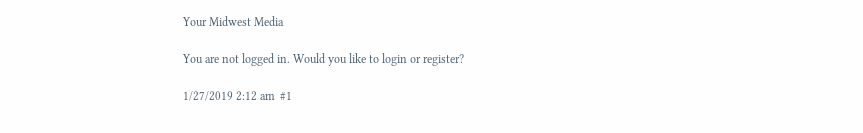Your Midwest Media

You are not logged in. Would you like to login or register?

1/27/2019 2:12 am  #1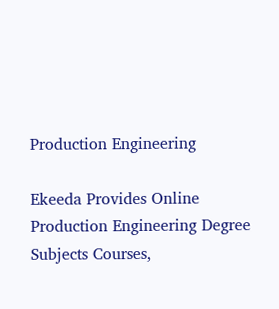Production Engineering

Ekeeda Provides Online Production Engineering Degree Subjects Courses,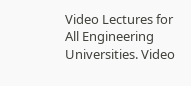Video Lectures for All Engineering Universities. Video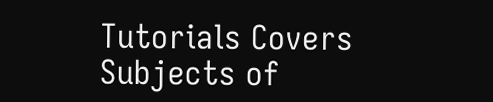Tutorials Covers Subjects of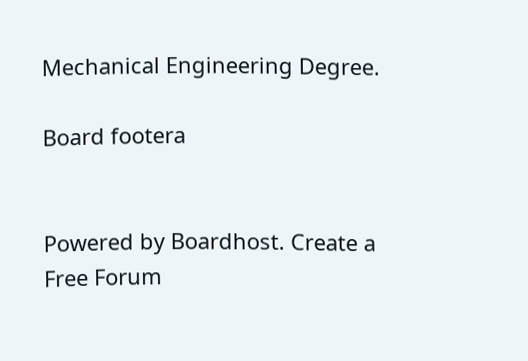Mechanical Engineering Degree.

Board footera


Powered by Boardhost. Create a Free Forum